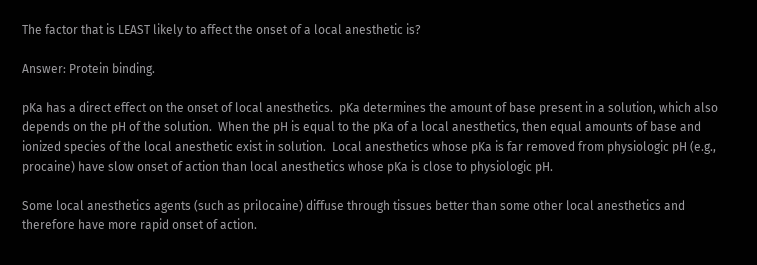The factor that is LEAST likely to affect the onset of a local anesthetic is?

Answer: Protein binding.

pKa has a direct effect on the onset of local anesthetics.  pKa determines the amount of base present in a solution, which also depends on the pH of the solution.  When the pH is equal to the pKa of a local anesthetics, then equal amounts of base and ionized species of the local anesthetic exist in solution.  Local anesthetics whose pKa is far removed from physiologic pH (e.g., procaine) have slow onset of action than local anesthetics whose pKa is close to physiologic pH.

Some local anesthetics agents (such as prilocaine) diffuse through tissues better than some other local anesthetics and therefore have more rapid onset of action.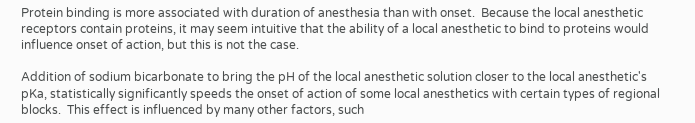Protein binding is more associated with duration of anesthesia than with onset.  Because the local anesthetic receptors contain proteins, it may seem intuitive that the ability of a local anesthetic to bind to proteins would influence onset of action, but this is not the case.

Addition of sodium bicarbonate to bring the pH of the local anesthetic solution closer to the local anesthetic's pKa, statistically significantly speeds the onset of action of some local anesthetics with certain types of regional blocks.  This effect is influenced by many other factors, such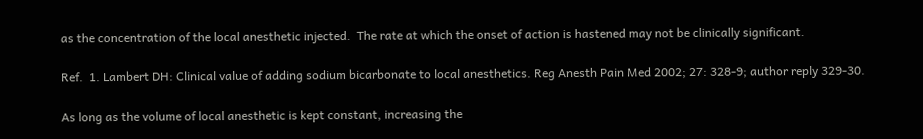as the concentration of the local anesthetic injected.  The rate at which the onset of action is hastened may not be clinically significant.

Ref.  1. Lambert DH: Clinical value of adding sodium bicarbonate to local anesthetics. Reg Anesth Pain Med 2002; 27: 328-9; author reply 329-30.

As long as the volume of local anesthetic is kept constant, increasing the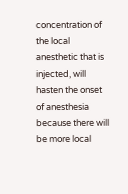concentration of the local anesthetic that is injected, will hasten the onset of anesthesia because there will be more local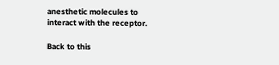anesthetic molecules to interact with the receptor.

Back to this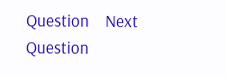Question    Next Question